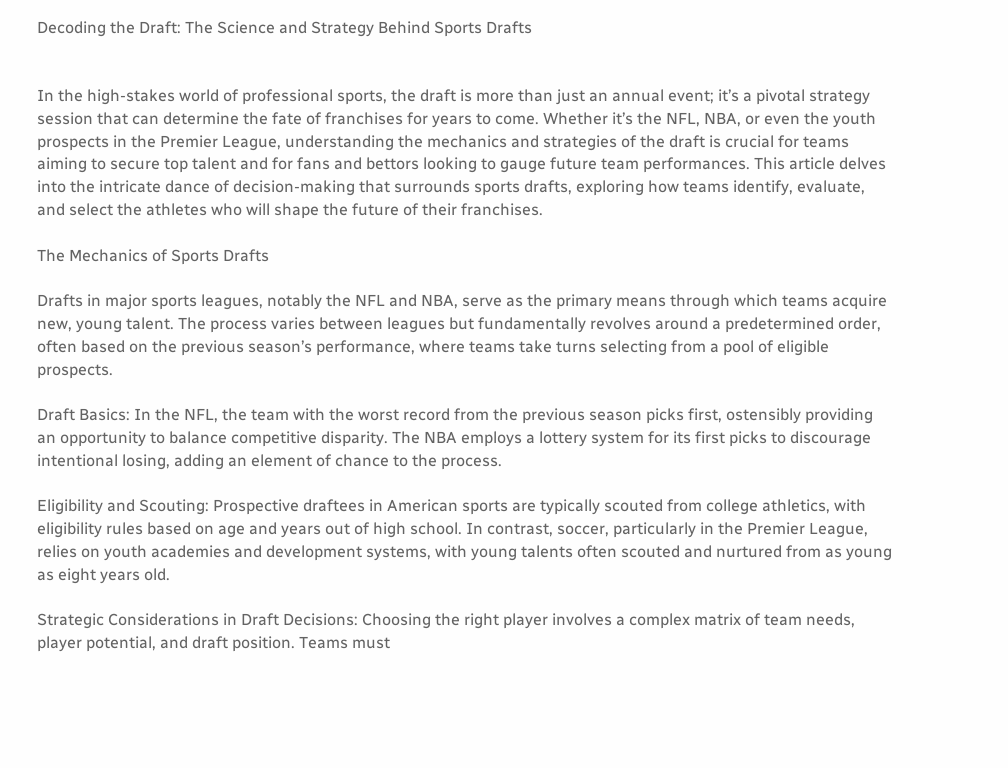Decoding the Draft: The Science and Strategy Behind Sports Drafts


In the high-stakes world of professional sports, the draft is more than just an annual event; it’s a pivotal strategy session that can determine the fate of franchises for years to come. Whether it’s the NFL, NBA, or even the youth prospects in the Premier League, understanding the mechanics and strategies of the draft is crucial for teams aiming to secure top talent and for fans and bettors looking to gauge future team performances. This article delves into the intricate dance of decision-making that surrounds sports drafts, exploring how teams identify, evaluate, and select the athletes who will shape the future of their franchises.

The Mechanics of Sports Drafts

Drafts in major sports leagues, notably the NFL and NBA, serve as the primary means through which teams acquire new, young talent. The process varies between leagues but fundamentally revolves around a predetermined order, often based on the previous season’s performance, where teams take turns selecting from a pool of eligible prospects.

Draft Basics: In the NFL, the team with the worst record from the previous season picks first, ostensibly providing an opportunity to balance competitive disparity. The NBA employs a lottery system for its first picks to discourage intentional losing, adding an element of chance to the process.

Eligibility and Scouting: Prospective draftees in American sports are typically scouted from college athletics, with eligibility rules based on age and years out of high school. In contrast, soccer, particularly in the Premier League, relies on youth academies and development systems, with young talents often scouted and nurtured from as young as eight years old.

Strategic Considerations in Draft Decisions: Choosing the right player involves a complex matrix of team needs, player potential, and draft position. Teams must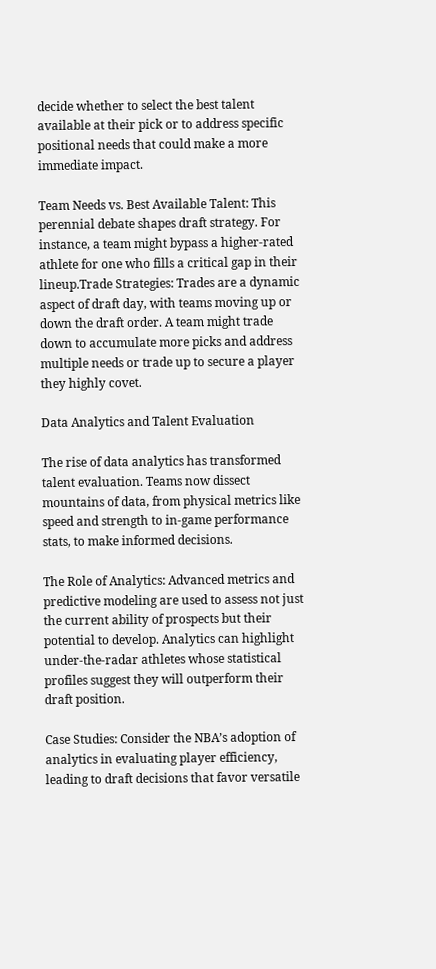decide whether to select the best talent available at their pick or to address specific positional needs that could make a more immediate impact.

Team Needs vs. Best Available Talent: This perennial debate shapes draft strategy. For instance, a team might bypass a higher-rated athlete for one who fills a critical gap in their lineup.Trade Strategies: Trades are a dynamic aspect of draft day, with teams moving up or down the draft order. A team might trade down to accumulate more picks and address multiple needs or trade up to secure a player they highly covet.

Data Analytics and Talent Evaluation

The rise of data analytics has transformed talent evaluation. Teams now dissect mountains of data, from physical metrics like speed and strength to in-game performance stats, to make informed decisions.

The Role of Analytics: Advanced metrics and predictive modeling are used to assess not just the current ability of prospects but their potential to develop. Analytics can highlight under-the-radar athletes whose statistical profiles suggest they will outperform their draft position.

Case Studies: Consider the NBA’s adoption of analytics in evaluating player efficiency, leading to draft decisions that favor versatile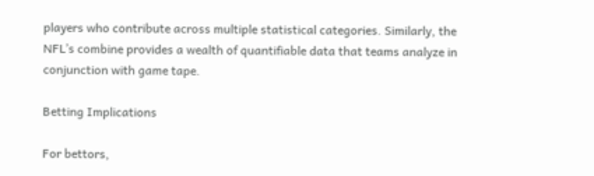players who contribute across multiple statistical categories. Similarly, the NFL’s combine provides a wealth of quantifiable data that teams analyze in conjunction with game tape.

Betting Implications

For bettors,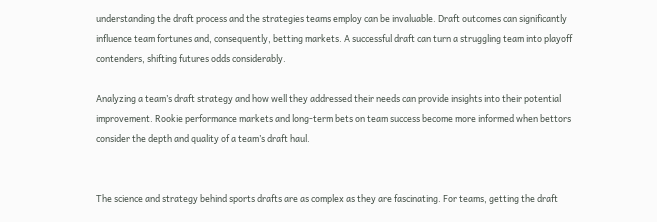understanding the draft process and the strategies teams employ can be invaluable. Draft outcomes can significantly influence team fortunes and, consequently, betting markets. A successful draft can turn a struggling team into playoff contenders, shifting futures odds considerably.

Analyzing a team’s draft strategy and how well they addressed their needs can provide insights into their potential improvement. Rookie performance markets and long-term bets on team success become more informed when bettors consider the depth and quality of a team’s draft haul.


The science and strategy behind sports drafts are as complex as they are fascinating. For teams, getting the draft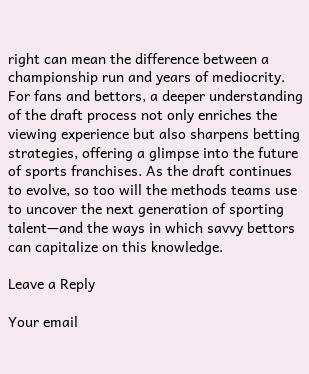right can mean the difference between a championship run and years of mediocrity. For fans and bettors, a deeper understanding of the draft process not only enriches the viewing experience but also sharpens betting strategies, offering a glimpse into the future of sports franchises. As the draft continues to evolve, so too will the methods teams use to uncover the next generation of sporting talent—and the ways in which savvy bettors can capitalize on this knowledge.

Leave a Reply

Your email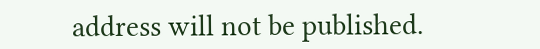address will not be published.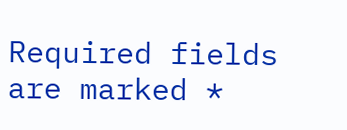Required fields are marked *